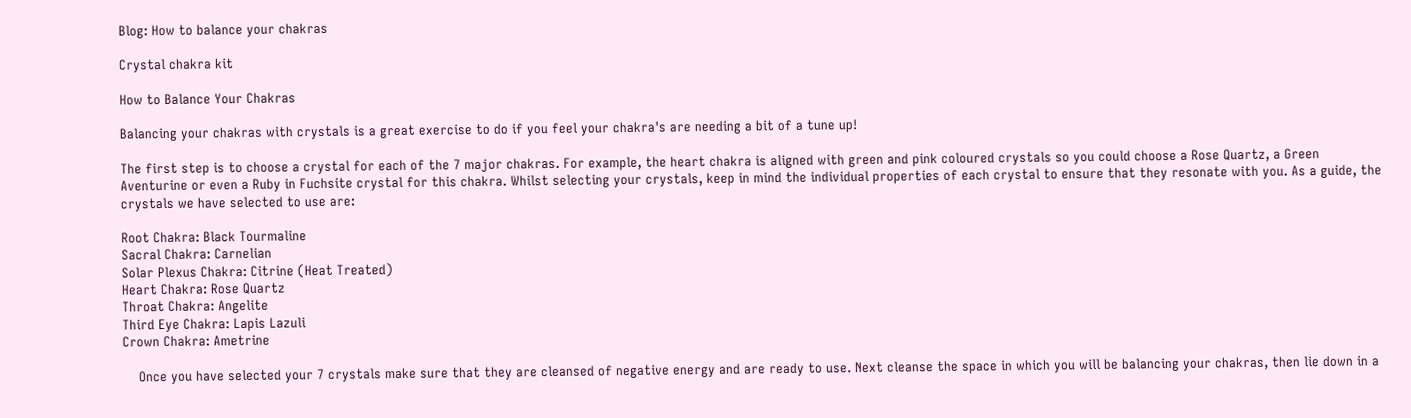Blog: How to balance your chakras

Crystal chakra kit

How to Balance Your Chakras

Balancing your chakras with crystals is a great exercise to do if you feel your chakra's are needing a bit of a tune up!

The first step is to choose a crystal for each of the 7 major chakras. For example, the heart chakra is aligned with green and pink coloured crystals so you could choose a Rose Quartz, a Green Aventurine or even a Ruby in Fuchsite crystal for this chakra. Whilst selecting your crystals, keep in mind the individual properties of each crystal to ensure that they resonate with you. As a guide, the crystals we have selected to use are:

Root Chakra: Black Tourmaline
Sacral Chakra: Carnelian
Solar Plexus Chakra: Citrine (Heat Treated)
Heart Chakra: Rose Quartz
Throat Chakra: Angelite
Third Eye Chakra: Lapis Lazuli
Crown Chakra: Ametrine

    Once you have selected your 7 crystals make sure that they are cleansed of negative energy and are ready to use. Next cleanse the space in which you will be balancing your chakras, then lie down in a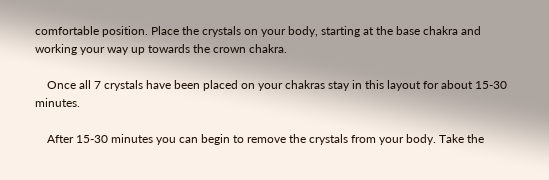comfortable position. Place the crystals on your body, starting at the base chakra and working your way up towards the crown chakra.

    Once all 7 crystals have been placed on your chakras stay in this layout for about 15-30 minutes.

    After 15-30 minutes you can begin to remove the crystals from your body. Take the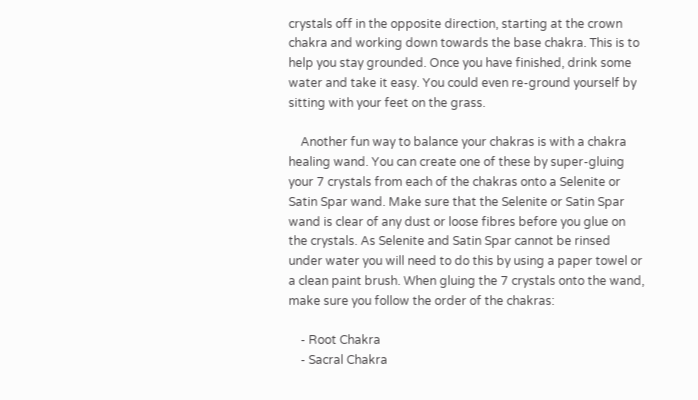crystals off in the opposite direction, starting at the crown chakra and working down towards the base chakra. This is to help you stay grounded. Once you have finished, drink some water and take it easy. You could even re-ground yourself by sitting with your feet on the grass.

    Another fun way to balance your chakras is with a chakra healing wand. You can create one of these by super-gluing your 7 crystals from each of the chakras onto a Selenite or Satin Spar wand. Make sure that the Selenite or Satin Spar wand is clear of any dust or loose fibres before you glue on the crystals. As Selenite and Satin Spar cannot be rinsed under water you will need to do this by using a paper towel or a clean paint brush. When gluing the 7 crystals onto the wand, make sure you follow the order of the chakras:

    - Root Chakra
    - Sacral Chakra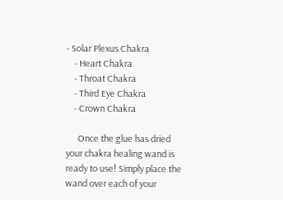- Solar Plexus Chakra
    - Heart Chakra
    - Throat Chakra
    - Third Eye Chakra
    - Crown Chakra

      Once the glue has dried your chakra healing wand is ready to use! Simply place the wand over each of your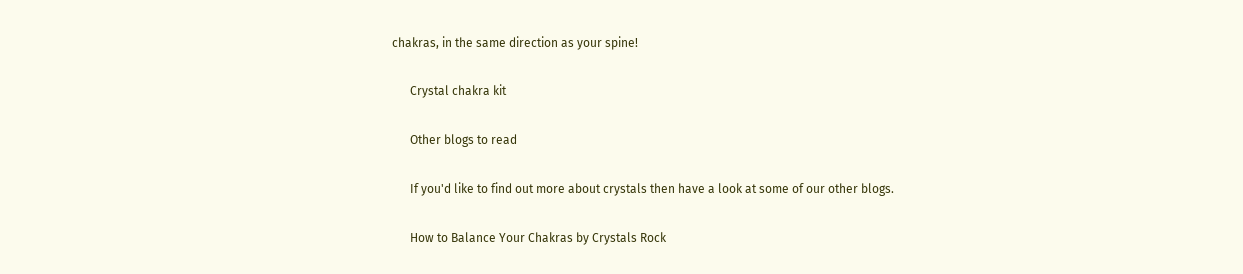chakras, in the same direction as your spine!

      Crystal chakra kit

      Other blogs to read

      If you'd like to find out more about crystals then have a look at some of our other blogs.

      How to Balance Your Chakras by Crystals Rock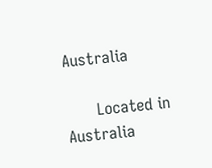Australia

      Located in Australia